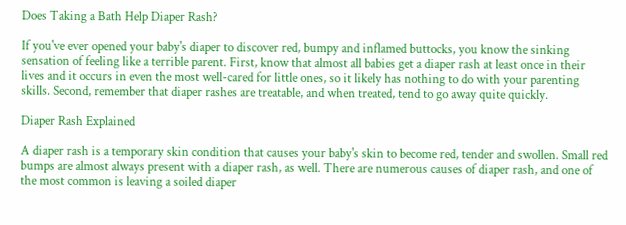Does Taking a Bath Help Diaper Rash?

If you've ever opened your baby's diaper to discover red, bumpy and inflamed buttocks, you know the sinking sensation of feeling like a terrible parent. First, know that almost all babies get a diaper rash at least once in their lives and it occurs in even the most well-cared for little ones, so it likely has nothing to do with your parenting skills. Second, remember that diaper rashes are treatable, and when treated, tend to go away quite quickly.

Diaper Rash Explained

A diaper rash is a temporary skin condition that causes your baby's skin to become red, tender and swollen. Small red bumps are almost always present with a diaper rash, as well. There are numerous causes of diaper rash, and one of the most common is leaving a soiled diaper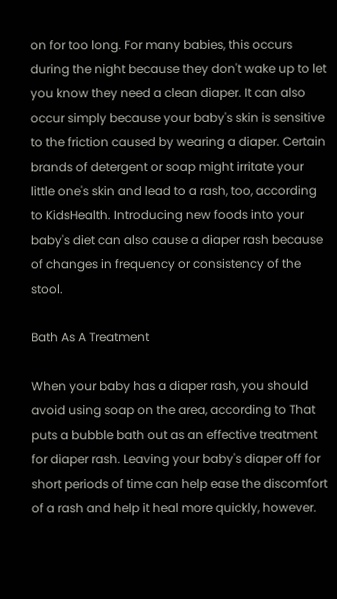on for too long. For many babies, this occurs during the night because they don't wake up to let you know they need a clean diaper. It can also occur simply because your baby's skin is sensitive to the friction caused by wearing a diaper. Certain brands of detergent or soap might irritate your little one's skin and lead to a rash, too, according to KidsHealth. Introducing new foods into your baby's diet can also cause a diaper rash because of changes in frequency or consistency of the stool.

Bath As A Treatment

When your baby has a diaper rash, you should avoid using soap on the area, according to That puts a bubble bath out as an effective treatment for diaper rash. Leaving your baby's diaper off for short periods of time can help ease the discomfort of a rash and help it heal more quickly, however.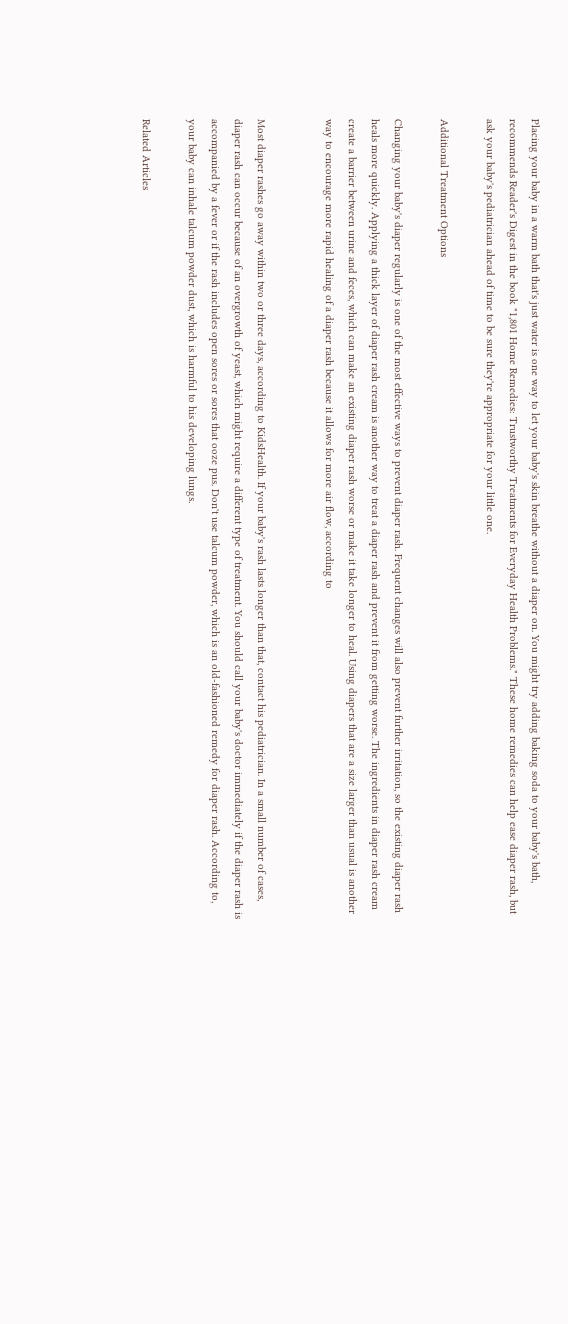Placing your baby in a warm bath that's just water is one way to let your baby's skin breathe without a diaper on. You might try adding baking soda to your baby's bath, recommends Reader's Digest in the book "1,801 Home Remedies: Trustworthy Treatments for Everyday Health Problems." These home remedies can help ease diaper rash, but ask your baby's pediatrician ahead of time to be sure they're appropriate for your little one.

Additional Treatment Options

Changing your baby's diaper regularly is one of the most effective ways to prevent diaper rash. Frequent changes will also prevent further irritation, so the existing diaper rash heals more quickly. Applying a thick layer of diaper rash cream is another way to treat a diaper rash and prevent it from getting worse. The ingredients in diaper rash cream create a barrier between urine and feces, which can make an existing diaper rash worse or make it take longer to heal. Using diapers that are a size larger than usual is another way to encourage more rapid healing of a diaper rash because it allows for more air flow, according to


Most diaper rashes go away within two or three days, according to KidsHealth. If your baby's rash lasts longer than that, contact his pediatrician. In a small number of cases, diaper rash can occur because of an overgrowth of yeast, which might require a different type of treatment. You should call your baby's doctor immediately if the diaper rash is accompanied by a fever or if the rash includes open sores or sores that ooze pus. Don't use talcum powder, which is an old-fashioned remedy for diaper rash. According to, your baby can inhale talcum powder dust, which is harmful to his developing lungs.

Related Articles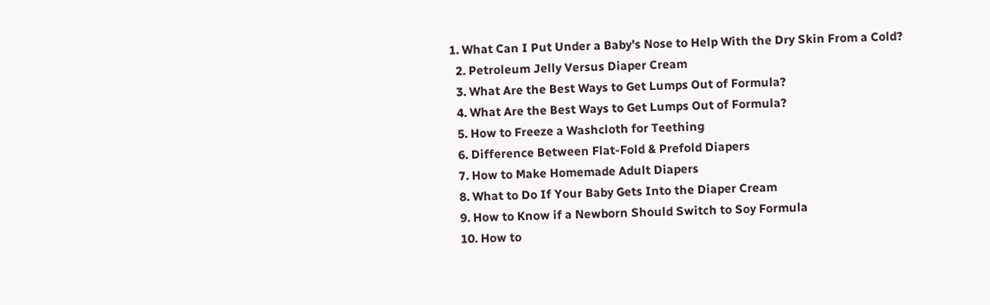1. What Can I Put Under a Baby's Nose to Help With the Dry Skin From a Cold?
  2. Petroleum Jelly Versus Diaper Cream
  3. What Are the Best Ways to Get Lumps Out of Formula?
  4. What Are the Best Ways to Get Lumps Out of Formula?
  5. How to Freeze a Washcloth for Teething
  6. Difference Between Flat-Fold & Prefold Diapers
  7. How to Make Homemade Adult Diapers
  8. What to Do If Your Baby Gets Into the Diaper Cream
  9. How to Know if a Newborn Should Switch to Soy Formula
  10. How to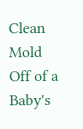Clean Mold Off of a Baby's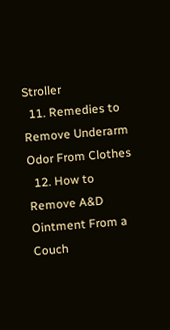Stroller
  11. Remedies to Remove Underarm Odor From Clothes
  12. How to Remove A&D Ointment From a Couch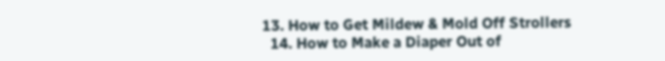13. How to Get Mildew & Mold Off Strollers
  14. How to Make a Diaper Out of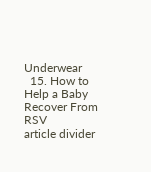Underwear
  15. How to Help a Baby Recover From RSV
article divider